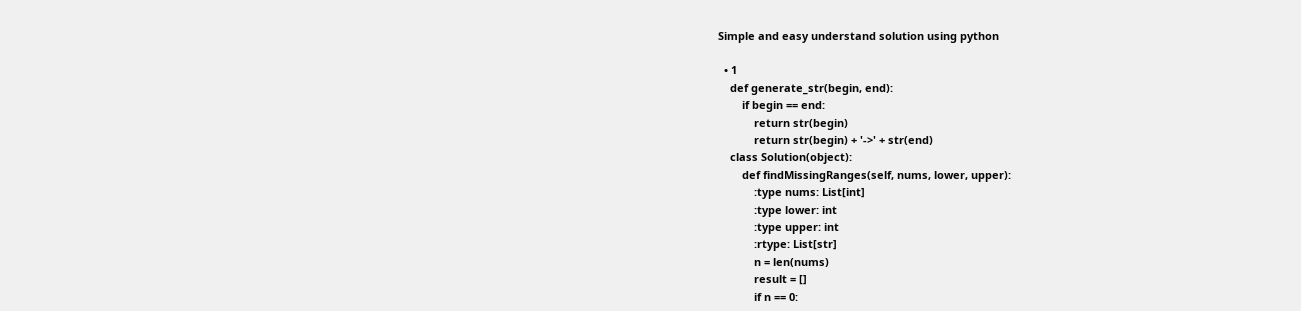Simple and easy understand solution using python

  • 1
    def generate_str(begin, end):
        if begin == end:
            return str(begin)
            return str(begin) + '->' + str(end)
    class Solution(object):
        def findMissingRanges(self, nums, lower, upper):
            :type nums: List[int]
            :type lower: int
            :type upper: int
            :rtype: List[str]
            n = len(nums)
            result = []
            if n == 0: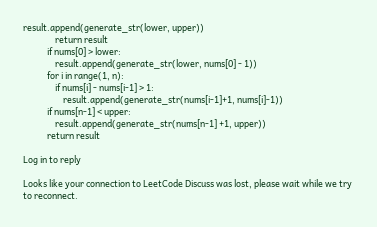result.append(generate_str(lower, upper))
                return result
            if nums[0] > lower:
                result.append(generate_str(lower, nums[0] - 1))
            for i in range(1, n):
                if nums[i] - nums[i-1] > 1:
                    result.append(generate_str(nums[i-1]+1, nums[i]-1))
            if nums[n-1] < upper:
                result.append(generate_str(nums[n-1] +1, upper))
            return result

Log in to reply

Looks like your connection to LeetCode Discuss was lost, please wait while we try to reconnect.